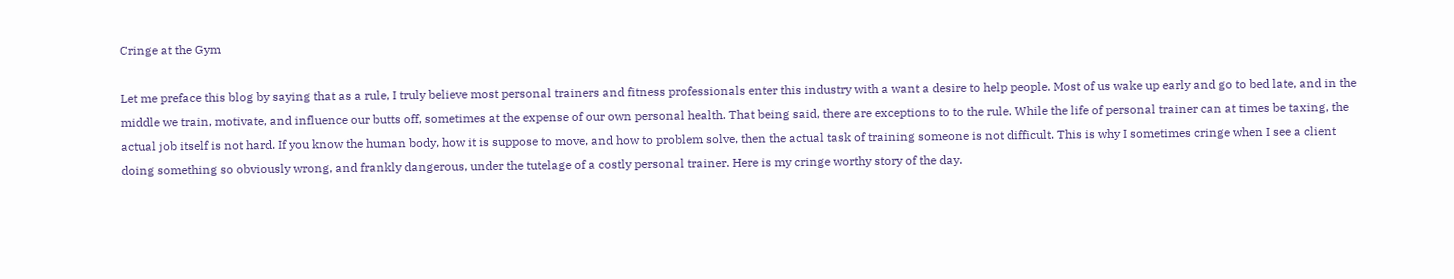Cringe at the Gym

Let me preface this blog by saying that as a rule, I truly believe most personal trainers and fitness professionals enter this industry with a want a desire to help people. Most of us wake up early and go to bed late, and in the middle we train, motivate, and influence our butts off, sometimes at the expense of our own personal health. That being said, there are exceptions to to the rule. While the life of personal trainer can at times be taxing, the actual job itself is not hard. If you know the human body, how it is suppose to move, and how to problem solve, then the actual task of training someone is not difficult. This is why I sometimes cringe when I see a client doing something so obviously wrong, and frankly dangerous, under the tutelage of a costly personal trainer. Here is my cringe worthy story of the day.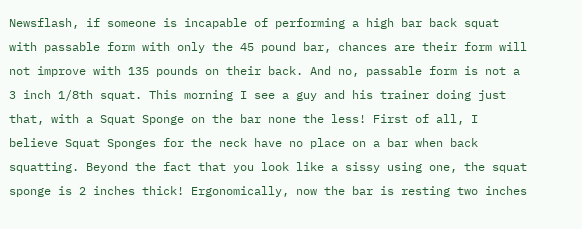Newsflash, if someone is incapable of performing a high bar back squat with passable form with only the 45 pound bar, chances are their form will not improve with 135 pounds on their back. And no, passable form is not a 3 inch 1/8th squat. This morning I see a guy and his trainer doing just that, with a Squat Sponge on the bar none the less! First of all, I believe Squat Sponges for the neck have no place on a bar when back squatting. Beyond the fact that you look like a sissy using one, the squat sponge is 2 inches thick! Ergonomically, now the bar is resting two inches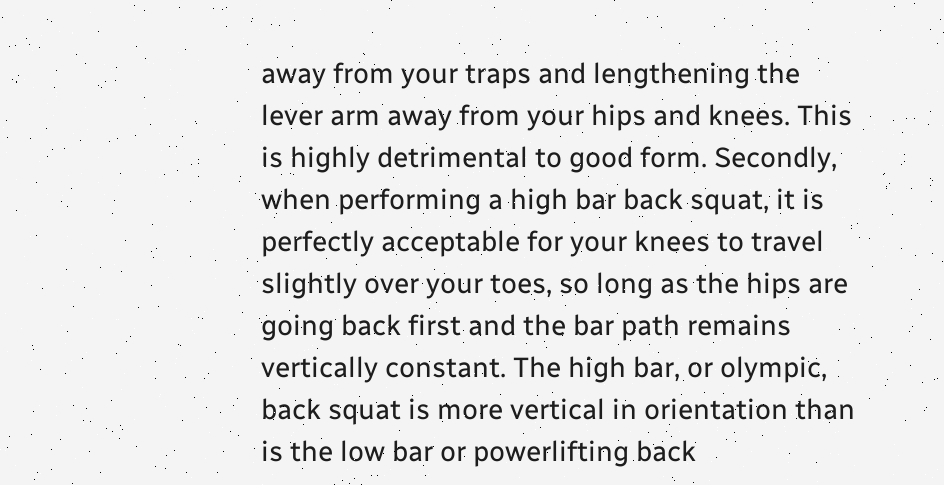away from your traps and lengthening the lever arm away from your hips and knees. This is highly detrimental to good form. Secondly, when performing a high bar back squat, it is perfectly acceptable for your knees to travel slightly over your toes, so long as the hips are going back first and the bar path remains vertically constant. The high bar, or olympic, back squat is more vertical in orientation than is the low bar or powerlifting back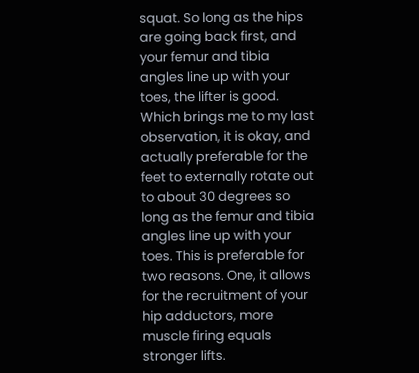squat. So long as the hips are going back first, and your femur and tibia angles line up with your toes, the lifter is good. Which brings me to my last observation, it is okay, and actually preferable for the feet to externally rotate out to about 30 degrees so long as the femur and tibia angles line up with your toes. This is preferable for two reasons. One, it allows for the recruitment of your hip adductors, more muscle firing equals stronger lifts.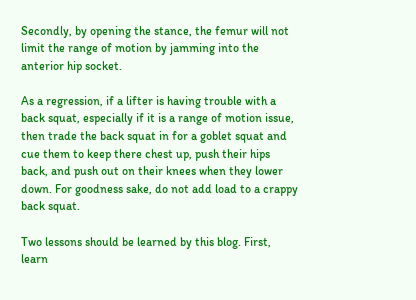Secondly, by opening the stance, the femur will not limit the range of motion by jamming into the anterior hip socket.

As a regression, if a lifter is having trouble with a back squat, especially if it is a range of motion issue, then trade the back squat in for a goblet squat and cue them to keep there chest up, push their hips back, and push out on their knees when they lower down. For goodness sake, do not add load to a crappy back squat.

Two lessons should be learned by this blog. First, learn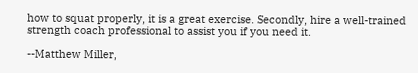how to squat properly, it is a great exercise. Secondly, hire a well-trained strength coach professional to assist you if you need it.

--Matthew Miller,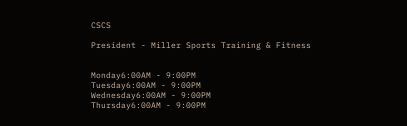CSCS

President - Miller Sports Training & Fitness


Monday6:00AM - 9:00PM
Tuesday6:00AM - 9:00PM
Wednesday6:00AM - 9:00PM
Thursday6:00AM - 9:00PM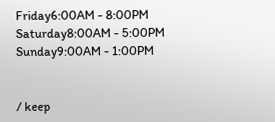Friday6:00AM - 8:00PM
Saturday8:00AM - 5:00PM
Sunday9:00AM - 1:00PM


/ keep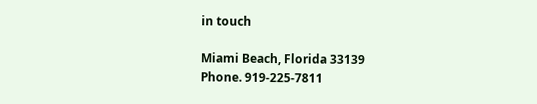in touch

Miami Beach, Florida 33139
Phone. 919-225-7811